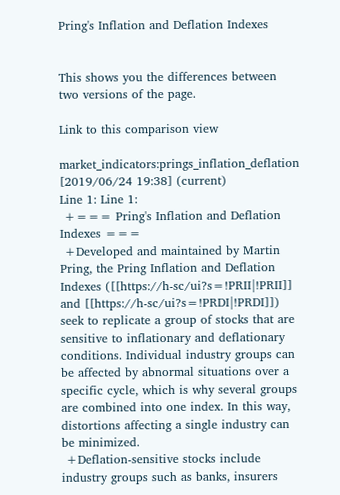Pring's Inflation and Deflation Indexes


This shows you the differences between two versions of the page.

Link to this comparison view

market_indicators:prings_inflation_deflation [2019/06/24 19:38] (current)
Line 1: Line 1:
 +=== Pring's Inflation and Deflation Indexes ===
 +Developed and maintained by Martin Pring, the Pring Inflation and Deflation Indexes ([[https://h-sc/ui?s=!PRII|!PRII]] and [[https://h-sc/ui?s=!PRDI|!PRDI]]) seek to replicate a group of stocks that are sensitive to inflationary and deflationary conditions. Individual industry groups can be affected by abnormal situations over a specific cycle, which is why several groups are combined into one index. In this way, distortions affecting a single industry can be minimized.
 +Deflation-sensitive stocks include industry groups such as banks, insurers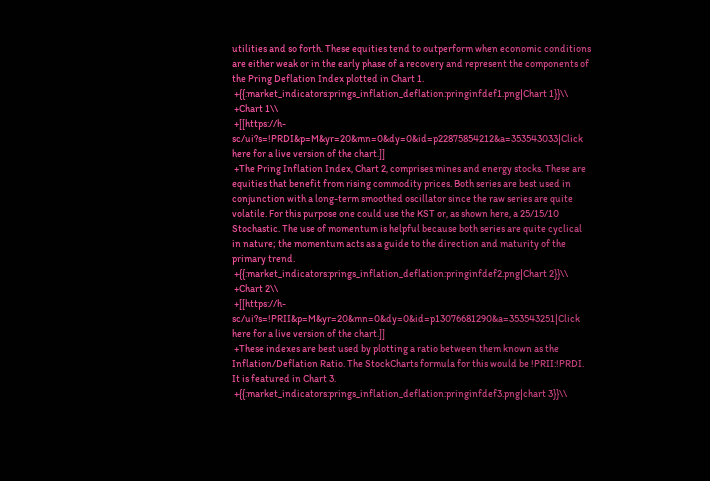utilities and so forth. These equities tend to outperform when economic conditions are either weak or in the early phase of a recovery and represent the components of the Pring Deflation Index plotted in Chart 1.
 +{{:market_indicators:prings_inflation_deflation:pringinfdef1.png|Chart 1}}\\
 +Chart 1\\
 +[[https://h-sc/ui?s=!PRDI&p=M&yr=20&mn=0&dy=0&id=p22875854212&a=353543033|Click here for a live version of the chart.]]
 +The Pring Inflation Index, Chart 2, comprises mines and energy stocks. These are equities that benefit from rising commodity prices. Both series are best used in conjunction with a long-term smoothed oscillator since the raw series are quite volatile. For this purpose one could use the KST or, as shown here, a 25/15/10 Stochastic. The use of momentum is helpful because both series are quite cyclical in nature; the momentum acts as a guide to the direction and maturity of the primary trend.
 +{{:market_indicators:prings_inflation_deflation:pringinfdef2.png|Chart 2}}\\
 +Chart 2\\
 +[[https://h-sc/ui?s=!PRII&p=M&yr=20&mn=0&dy=0&id=p13076681290&a=353543251|Click here for a live version of the chart.]]
 +These indexes are best used by plotting a ratio between them known as the Inflation/Deflation Ratio. The StockCharts formula for this would be !PRII:!PRDI. It is featured in Chart 3.
 +{{:market_indicators:prings_inflation_deflation:pringinfdef3.png|chart 3}}\\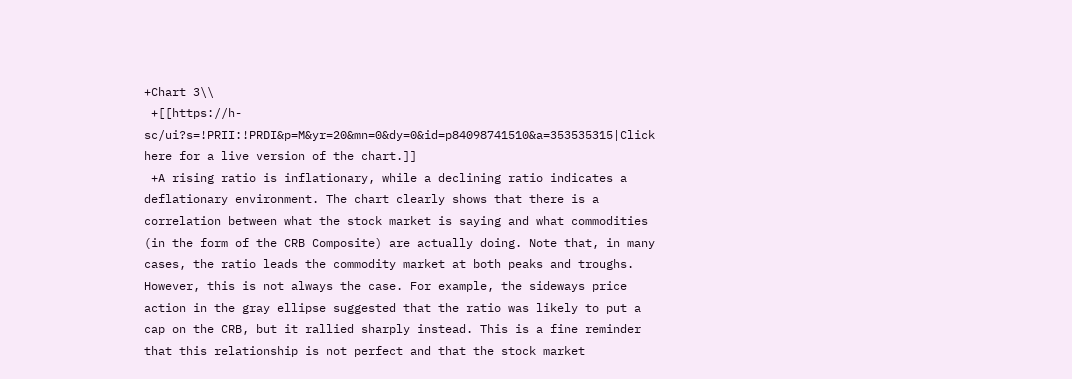+Chart 3\\
 +[[https://h-sc/ui?s=!PRII:!PRDI&p=M&yr=20&mn=0&dy=0&id=p84098741510&a=353535315|Click here for a live version of the chart.]]
 +A rising ratio is inflationary, while a declining ratio indicates a deflationary environment. The chart clearly shows that there is a correlation between what the stock market is saying and what commodities (in the form of the CRB Composite) are actually doing. Note that, in many cases, the ratio leads the commodity market at both peaks and troughs. However, this is not always the case. For example, the sideways price action in the gray ellipse suggested that the ratio was likely to put a cap on the CRB, but it rallied sharply instead. This is a fine reminder that this relationship is not perfect and that the stock market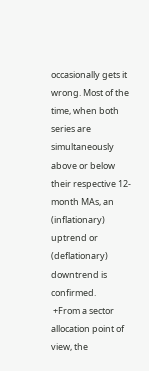occasionally gets it wrong. Most of the time, when both series are simultaneously above or below their respective 12-month MAs, an (inflationary) uptrend or (deflationary) downtrend is confirmed.
 +From a sector allocation point of view, the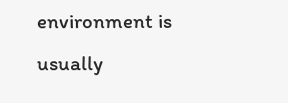environment is usually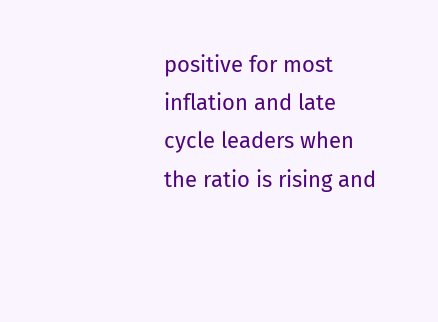positive for most inflation and late cycle leaders when the ratio is rising and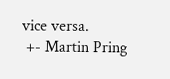vice versa.
 +- Martin Pring